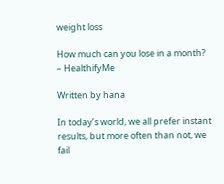weight loss

How much can you lose in a month? – HealthifyMe

Written by hana

In today’s world, we all prefer instant results, but more often than not, we fail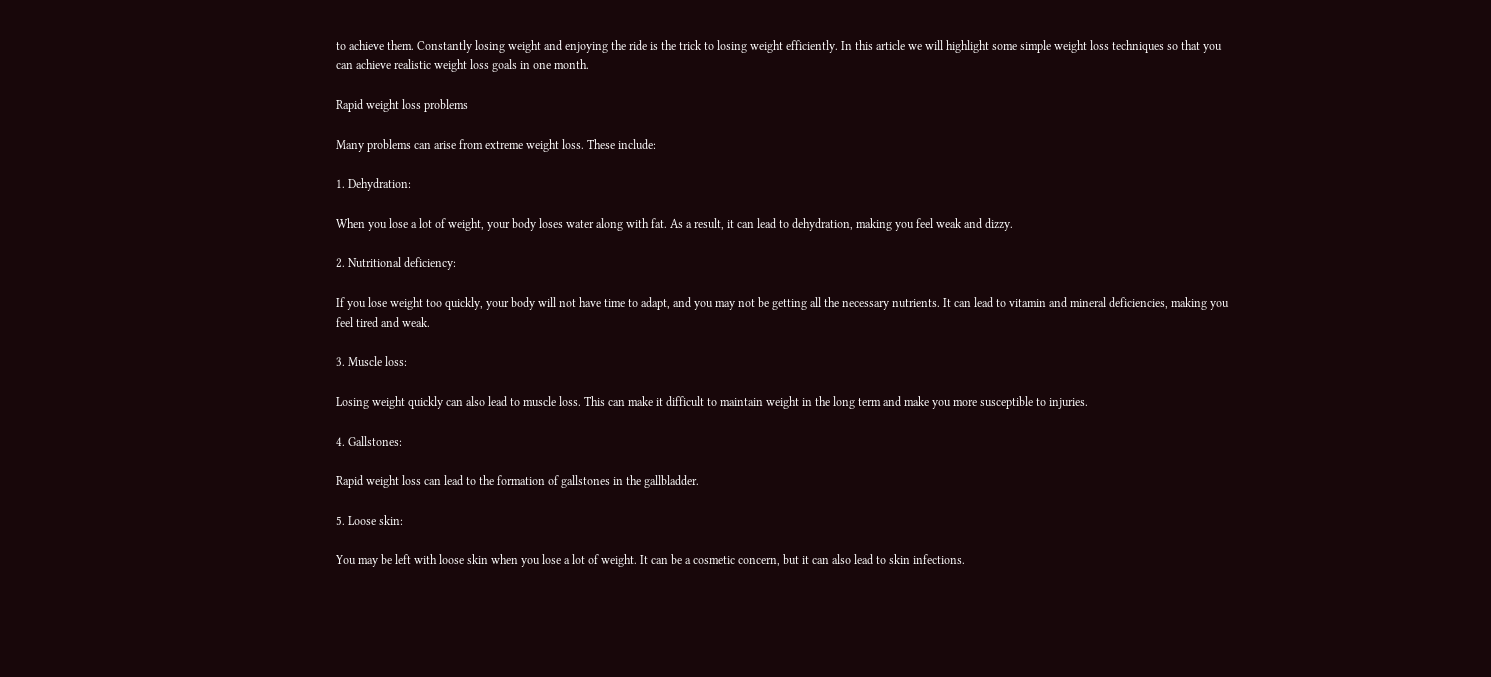to achieve them. Constantly losing weight and enjoying the ride is the trick to losing weight efficiently. In this article we will highlight some simple weight loss techniques so that you can achieve realistic weight loss goals in one month.

Rapid weight loss problems

Many problems can arise from extreme weight loss. These include:

1. Dehydration:

When you lose a lot of weight, your body loses water along with fat. As a result, it can lead to dehydration, making you feel weak and dizzy.

2. Nutritional deficiency:

If you lose weight too quickly, your body will not have time to adapt, and you may not be getting all the necessary nutrients. It can lead to vitamin and mineral deficiencies, making you feel tired and weak.

3. Muscle loss:

Losing weight quickly can also lead to muscle loss. This can make it difficult to maintain weight in the long term and make you more susceptible to injuries.

4. Gallstones:

Rapid weight loss can lead to the formation of gallstones in the gallbladder.

5. Loose skin:

You may be left with loose skin when you lose a lot of weight. It can be a cosmetic concern, but it can also lead to skin infections.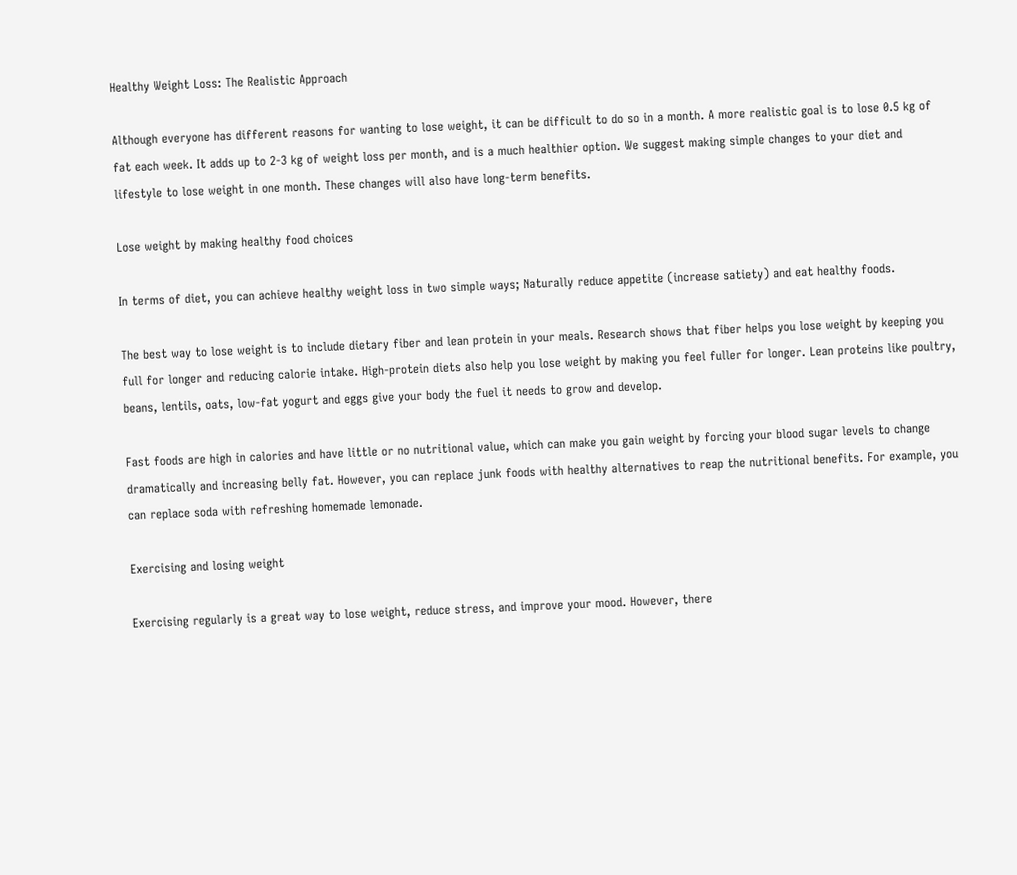Healthy Weight Loss: The Realistic Approach

Although everyone has different reasons for wanting to lose weight, it can be difficult to do so in a month. A more realistic goal is to lose 0.5 kg of fat each week. It adds up to 2-3 kg of weight loss per month, and is a much healthier option. We suggest making simple changes to your diet and lifestyle to lose weight in one month. These changes will also have long-term benefits.

Lose weight by making healthy food choices

In terms of diet, you can achieve healthy weight loss in two simple ways; Naturally reduce appetite (increase satiety) and eat healthy foods.

The best way to lose weight is to include dietary fiber and lean protein in your meals. Research shows that fiber helps you lose weight by keeping you full for longer and reducing calorie intake. High-protein diets also help you lose weight by making you feel fuller for longer. Lean proteins like poultry, beans, lentils, oats, low-fat yogurt and eggs give your body the fuel it needs to grow and develop.

Fast foods are high in calories and have little or no nutritional value, which can make you gain weight by forcing your blood sugar levels to change dramatically and increasing belly fat. However, you can replace junk foods with healthy alternatives to reap the nutritional benefits. For example, you can replace soda with refreshing homemade lemonade.

Exercising and losing weight

Exercising regularly is a great way to lose weight, reduce stress, and improve your mood. However, there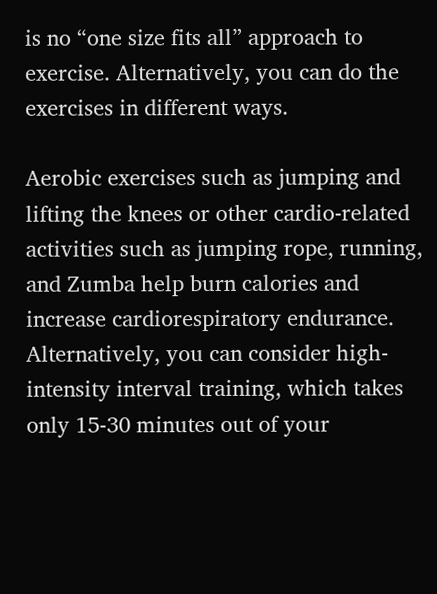is no “one size fits all” approach to exercise. Alternatively, you can do the exercises in different ways.

Aerobic exercises such as jumping and lifting the knees or other cardio-related activities such as jumping rope, running, and Zumba help burn calories and increase cardiorespiratory endurance. Alternatively, you can consider high-intensity interval training, which takes only 15-30 minutes out of your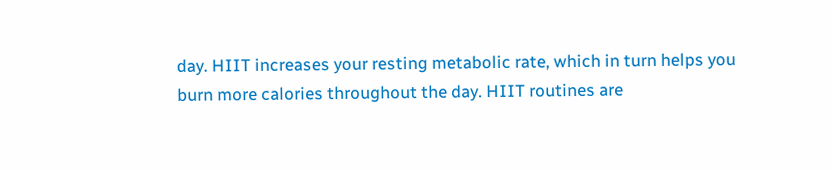day. HIIT increases your resting metabolic rate, which in turn helps you burn more calories throughout the day. HIIT routines are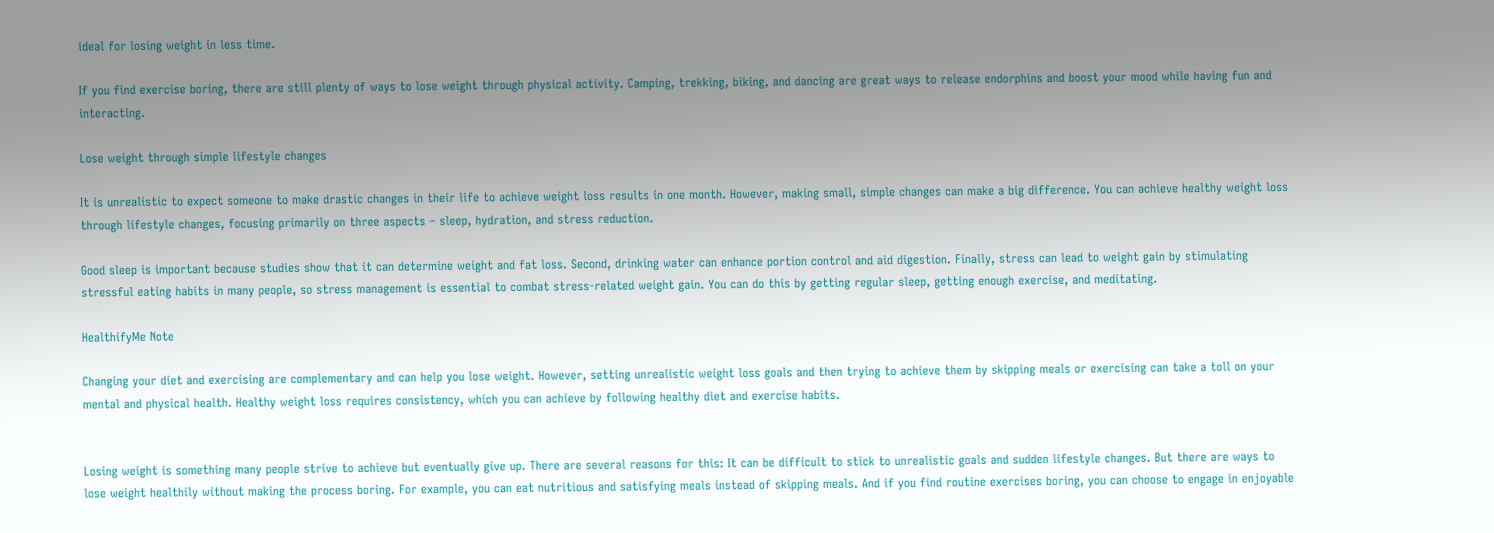ideal for losing weight in less time.

If you find exercise boring, there are still plenty of ways to lose weight through physical activity. Camping, trekking, biking, and dancing are great ways to release endorphins and boost your mood while having fun and interacting.

Lose weight through simple lifestyle changes

It is unrealistic to expect someone to make drastic changes in their life to achieve weight loss results in one month. However, making small, simple changes can make a big difference. You can achieve healthy weight loss through lifestyle changes, focusing primarily on three aspects – sleep, hydration, and stress reduction.

Good sleep is important because studies show that it can determine weight and fat loss. Second, drinking water can enhance portion control and aid digestion. Finally, stress can lead to weight gain by stimulating stressful eating habits in many people, so stress management is essential to combat stress-related weight gain. You can do this by getting regular sleep, getting enough exercise, and meditating.

HealthifyMe Note

Changing your diet and exercising are complementary and can help you lose weight. However, setting unrealistic weight loss goals and then trying to achieve them by skipping meals or exercising can take a toll on your mental and physical health. Healthy weight loss requires consistency, which you can achieve by following healthy diet and exercise habits.


Losing weight is something many people strive to achieve but eventually give up. There are several reasons for this: It can be difficult to stick to unrealistic goals and sudden lifestyle changes. But there are ways to lose weight healthily without making the process boring. For example, you can eat nutritious and satisfying meals instead of skipping meals. And if you find routine exercises boring, you can choose to engage in enjoyable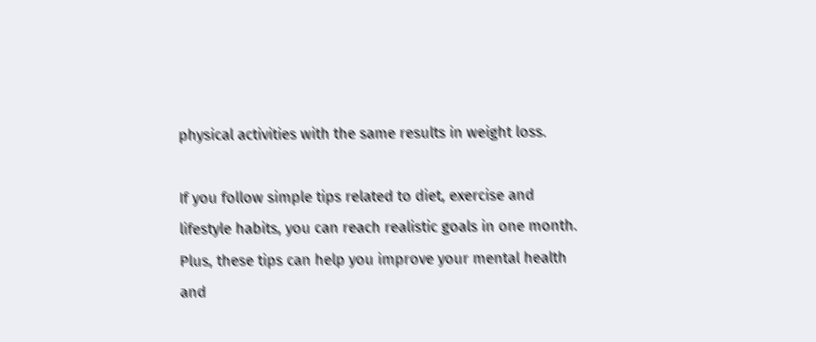physical activities with the same results in weight loss.

If you follow simple tips related to diet, exercise and lifestyle habits, you can reach realistic goals in one month. Plus, these tips can help you improve your mental health and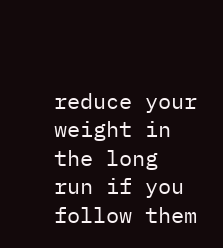reduce your weight in the long run if you follow them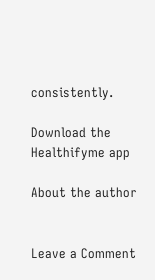consistently.

Download the Healthifyme app

About the author


Leave a Comment